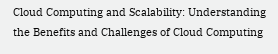Cloud Computing and Scalability: Understanding the Benefits and Challenges of Cloud Computing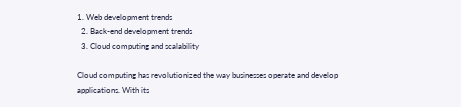1. Web development trends
  2. Back-end development trends
  3. Cloud computing and scalability

Cloud computing has revolutionized the way businesses operate and develop applications. With its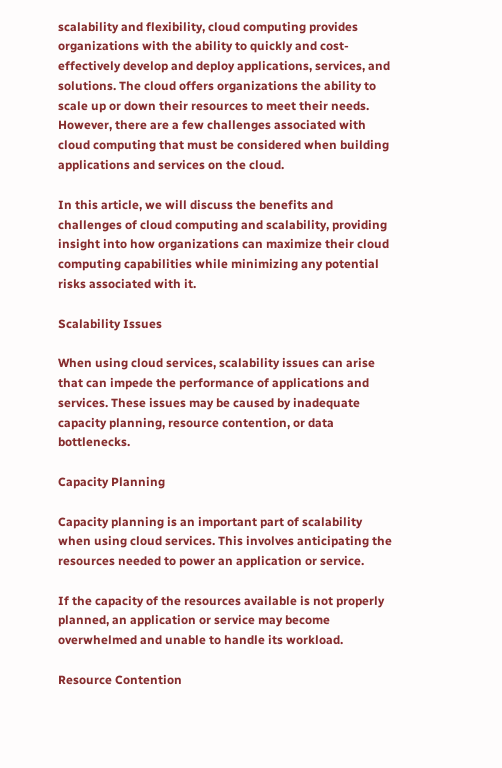scalability and flexibility, cloud computing provides organizations with the ability to quickly and cost-effectively develop and deploy applications, services, and solutions. The cloud offers organizations the ability to scale up or down their resources to meet their needs. However, there are a few challenges associated with cloud computing that must be considered when building applications and services on the cloud.

In this article, we will discuss the benefits and challenges of cloud computing and scalability, providing insight into how organizations can maximize their cloud computing capabilities while minimizing any potential risks associated with it.

Scalability Issues

When using cloud services, scalability issues can arise that can impede the performance of applications and services. These issues may be caused by inadequate capacity planning, resource contention, or data bottlenecks.

Capacity Planning

Capacity planning is an important part of scalability when using cloud services. This involves anticipating the resources needed to power an application or service.

If the capacity of the resources available is not properly planned, an application or service may become overwhelmed and unable to handle its workload.

Resource Contention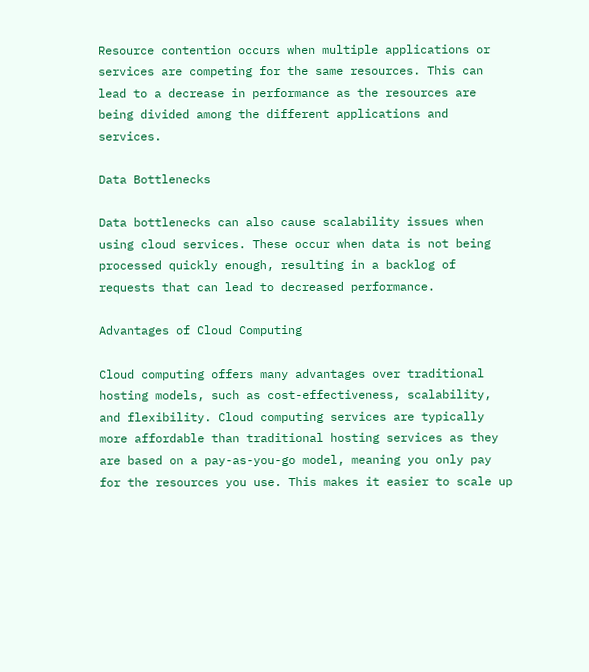Resource contention occurs when multiple applications or services are competing for the same resources. This can lead to a decrease in performance as the resources are being divided among the different applications and services.

Data Bottlenecks

Data bottlenecks can also cause scalability issues when using cloud services. These occur when data is not being processed quickly enough, resulting in a backlog of requests that can lead to decreased performance.

Advantages of Cloud Computing

Cloud computing offers many advantages over traditional hosting models, such as cost-effectiveness, scalability, and flexibility. Cloud computing services are typically more affordable than traditional hosting services as they are based on a pay-as-you-go model, meaning you only pay for the resources you use. This makes it easier to scale up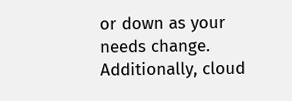or down as your needs change. Additionally, cloud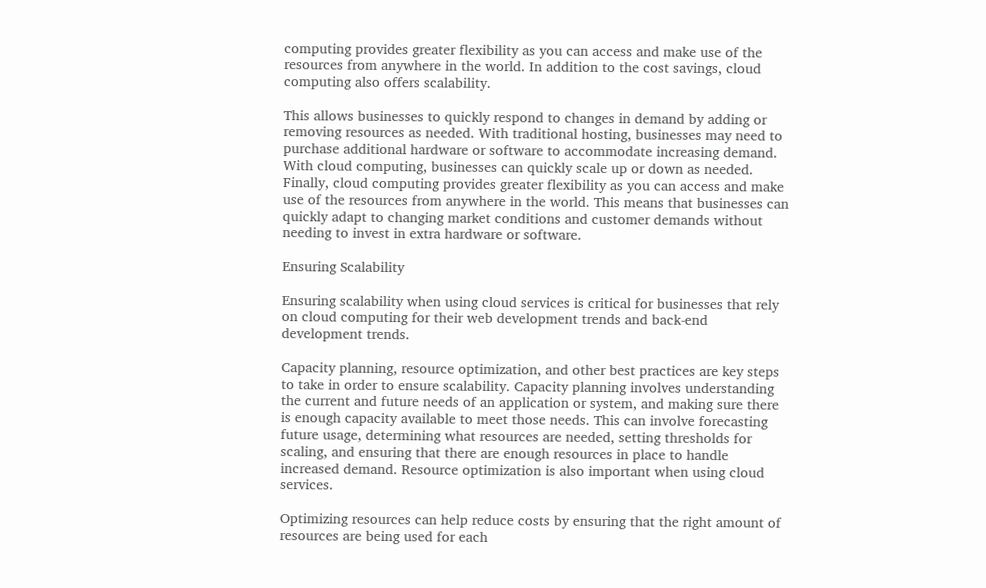computing provides greater flexibility as you can access and make use of the resources from anywhere in the world. In addition to the cost savings, cloud computing also offers scalability.

This allows businesses to quickly respond to changes in demand by adding or removing resources as needed. With traditional hosting, businesses may need to purchase additional hardware or software to accommodate increasing demand. With cloud computing, businesses can quickly scale up or down as needed. Finally, cloud computing provides greater flexibility as you can access and make use of the resources from anywhere in the world. This means that businesses can quickly adapt to changing market conditions and customer demands without needing to invest in extra hardware or software.

Ensuring Scalability

Ensuring scalability when using cloud services is critical for businesses that rely on cloud computing for their web development trends and back-end development trends.

Capacity planning, resource optimization, and other best practices are key steps to take in order to ensure scalability. Capacity planning involves understanding the current and future needs of an application or system, and making sure there is enough capacity available to meet those needs. This can involve forecasting future usage, determining what resources are needed, setting thresholds for scaling, and ensuring that there are enough resources in place to handle increased demand. Resource optimization is also important when using cloud services.

Optimizing resources can help reduce costs by ensuring that the right amount of resources are being used for each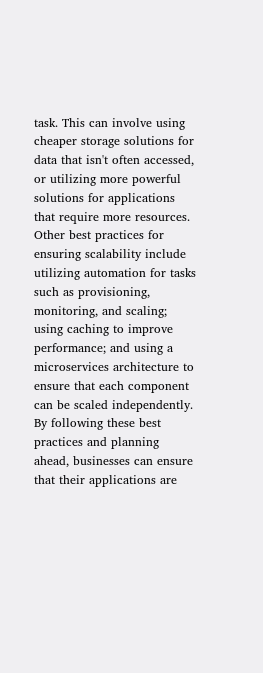task. This can involve using cheaper storage solutions for data that isn't often accessed, or utilizing more powerful solutions for applications that require more resources. Other best practices for ensuring scalability include utilizing automation for tasks such as provisioning, monitoring, and scaling; using caching to improve performance; and using a microservices architecture to ensure that each component can be scaled independently. By following these best practices and planning ahead, businesses can ensure that their applications are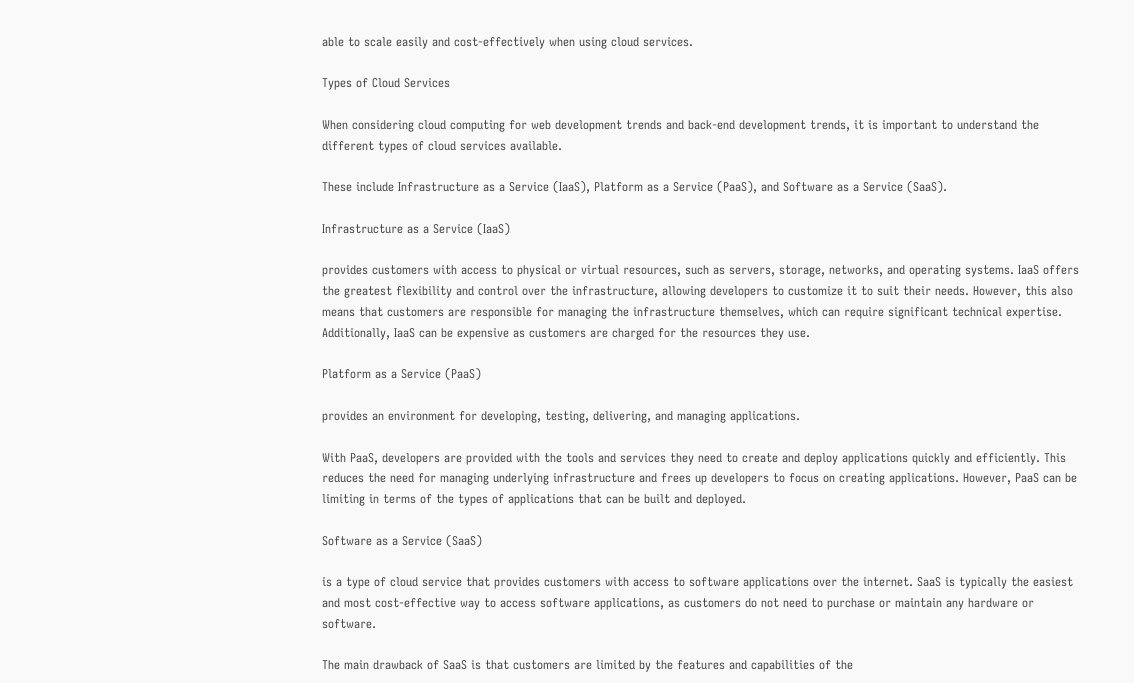able to scale easily and cost-effectively when using cloud services.

Types of Cloud Services

When considering cloud computing for web development trends and back-end development trends, it is important to understand the different types of cloud services available.

These include Infrastructure as a Service (IaaS), Platform as a Service (PaaS), and Software as a Service (SaaS).

Infrastructure as a Service (IaaS)

provides customers with access to physical or virtual resources, such as servers, storage, networks, and operating systems. IaaS offers the greatest flexibility and control over the infrastructure, allowing developers to customize it to suit their needs. However, this also means that customers are responsible for managing the infrastructure themselves, which can require significant technical expertise. Additionally, IaaS can be expensive as customers are charged for the resources they use.

Platform as a Service (PaaS)

provides an environment for developing, testing, delivering, and managing applications.

With PaaS, developers are provided with the tools and services they need to create and deploy applications quickly and efficiently. This reduces the need for managing underlying infrastructure and frees up developers to focus on creating applications. However, PaaS can be limiting in terms of the types of applications that can be built and deployed.

Software as a Service (SaaS)

is a type of cloud service that provides customers with access to software applications over the internet. SaaS is typically the easiest and most cost-effective way to access software applications, as customers do not need to purchase or maintain any hardware or software.

The main drawback of SaaS is that customers are limited by the features and capabilities of the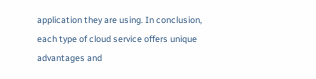application they are using. In conclusion, each type of cloud service offers unique advantages and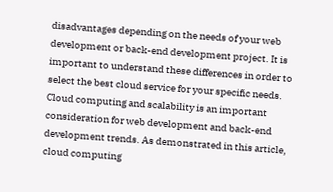disadvantages depending on the needs of your web development or back-end development project. It is important to understand these differences in order to select the best cloud service for your specific needs. Cloud computing and scalability is an important consideration for web development and back-end development trends. As demonstrated in this article, cloud computing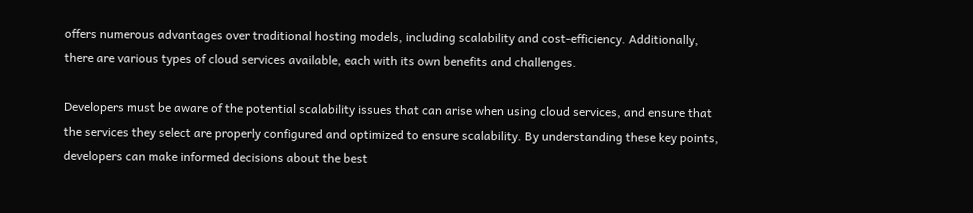offers numerous advantages over traditional hosting models, including scalability and cost-efficiency. Additionally, there are various types of cloud services available, each with its own benefits and challenges.

Developers must be aware of the potential scalability issues that can arise when using cloud services, and ensure that the services they select are properly configured and optimized to ensure scalability. By understanding these key points, developers can make informed decisions about the best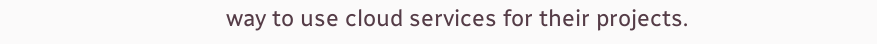way to use cloud services for their projects.